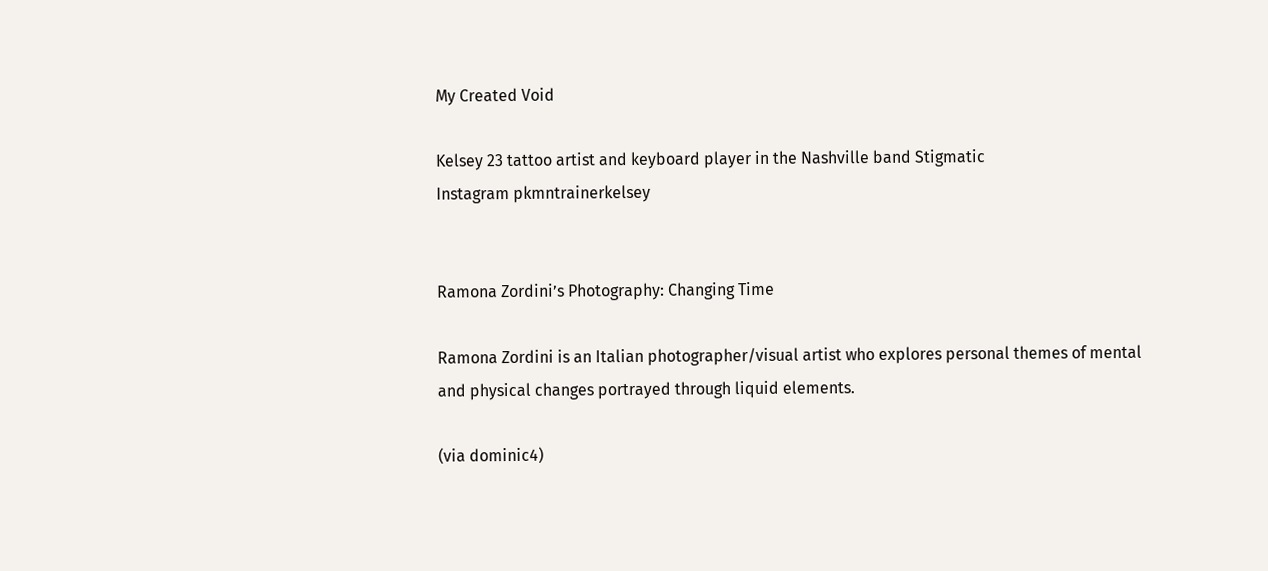My Created Void

Kelsey 23 tattoo artist and keyboard player in the Nashville band Stigmatic
Instagram pkmntrainerkelsey


Ramona Zordini’s Photography: Changing Time

Ramona Zordini is an Italian photographer/visual artist who explores personal themes of mental and physical changes portrayed through liquid elements.

(via dominic4)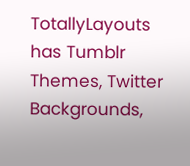TotallyLayouts has Tumblr Themes, Twitter Backgrounds,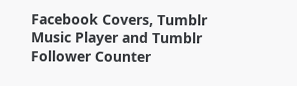Facebook Covers, Tumblr Music Player and Tumblr Follower Counter